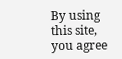By using this site, you agree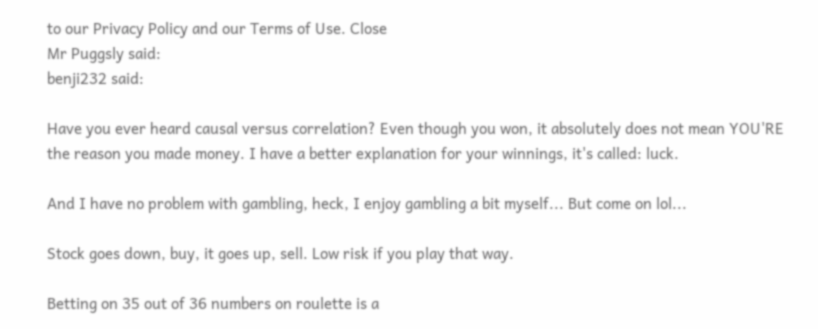to our Privacy Policy and our Terms of Use. Close
Mr Puggsly said:
benji232 said:

Have you ever heard causal versus correlation? Even though you won, it absolutely does not mean YOU'RE the reason you made money. I have a better explanation for your winnings, it's called: luck.

And I have no problem with gambling, heck, I enjoy gambling a bit myself... But come on lol...

Stock goes down, buy, it goes up, sell. Low risk if you play that way.

Betting on 35 out of 36 numbers on roulette is a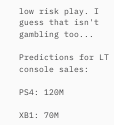low risk play. I guess that isn't gambling too...

Predictions for LT console sales:

PS4: 120M

XB1: 70M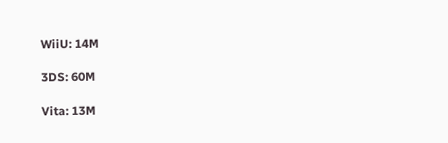WiiU: 14M

3DS: 60M

Vita: 13M